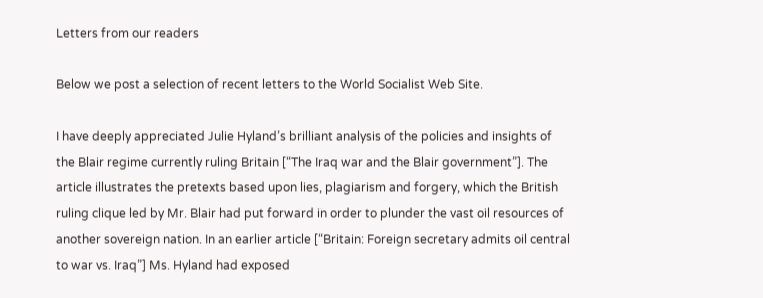Letters from our readers

Below we post a selection of recent letters to the World Socialist Web Site.

I have deeply appreciated Julie Hyland’s brilliant analysis of the policies and insights of the Blair regime currently ruling Britain [“The Iraq war and the Blair government”]. The article illustrates the pretexts based upon lies, plagiarism and forgery, which the British ruling clique led by Mr. Blair had put forward in order to plunder the vast oil resources of another sovereign nation. In an earlier article [“Britain: Foreign secretary admits oil central to war vs. Iraq”] Ms. Hyland had exposed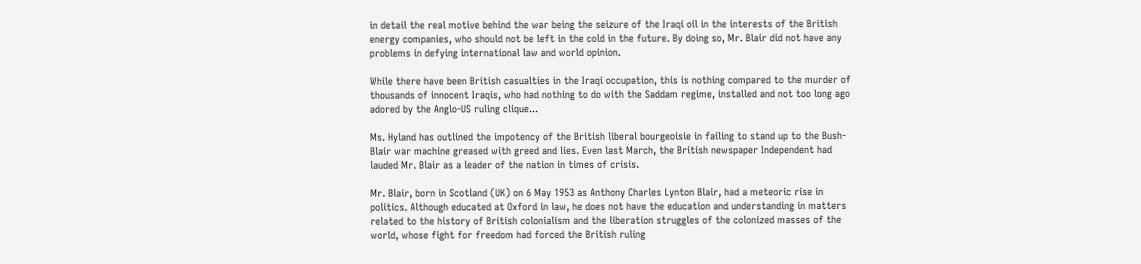in detail the real motive behind the war being the seizure of the Iraqi oil in the interests of the British energy companies, who should not be left in the cold in the future. By doing so, Mr. Blair did not have any problems in defying international law and world opinion.

While there have been British casualties in the Iraqi occupation, this is nothing compared to the murder of thousands of innocent Iraqis, who had nothing to do with the Saddam regime, installed and not too long ago adored by the Anglo-US ruling clique...

Ms. Hyland has outlined the impotency of the British liberal bourgeoisie in failing to stand up to the Bush-Blair war machine greased with greed and lies. Even last March, the British newspaper Independent had lauded Mr. Blair as a leader of the nation in times of crisis.

Mr. Blair, born in Scotland (UK) on 6 May 1953 as Anthony Charles Lynton Blair, had a meteoric rise in politics. Although educated at Oxford in law, he does not have the education and understanding in matters related to the history of British colonialism and the liberation struggles of the colonized masses of the world, whose fight for freedom had forced the British ruling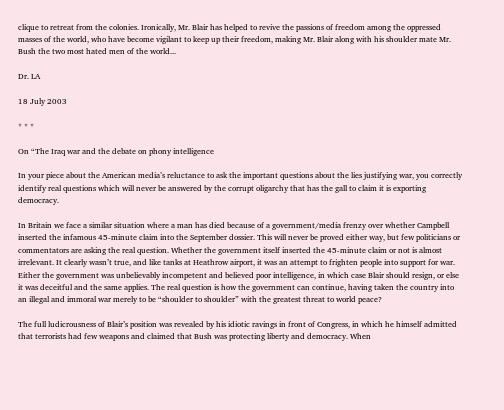clique to retreat from the colonies. Ironically, Mr. Blair has helped to revive the passions of freedom among the oppressed masses of the world, who have become vigilant to keep up their freedom, making Mr. Blair along with his shoulder mate Mr. Bush the two most hated men of the world...

Dr. LA

18 July 2003

* * *

On “The Iraq war and the debate on phony intelligence

In your piece about the American media’s reluctance to ask the important questions about the lies justifying war, you correctly identify real questions which will never be answered by the corrupt oligarchy that has the gall to claim it is exporting democracy.

In Britain we face a similar situation where a man has died because of a government/media frenzy over whether Campbell inserted the infamous 45-minute claim into the September dossier. This will never be proved either way, but few politicians or commentators are asking the real question. Whether the government itself inserted the 45-minute claim or not is almost irrelevant. It clearly wasn’t true, and like tanks at Heathrow airport, it was an attempt to frighten people into support for war. Either the government was unbelievably incompetent and believed poor intelligence, in which case Blair should resign, or else it was deceitful and the same applies. The real question is how the government can continue, having taken the country into an illegal and immoral war merely to be “shoulder to shoulder” with the greatest threat to world peace?

The full ludicrousness of Blair’s position was revealed by his idiotic ravings in front of Congress, in which he himself admitted that terrorists had few weapons and claimed that Bush was protecting liberty and democracy. When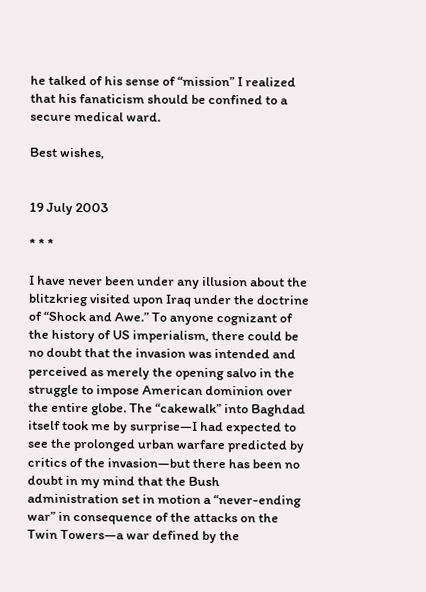he talked of his sense of “mission” I realized that his fanaticism should be confined to a secure medical ward.

Best wishes,


19 July 2003

* * *

I have never been under any illusion about the blitzkrieg visited upon Iraq under the doctrine of “Shock and Awe.” To anyone cognizant of the history of US imperialism, there could be no doubt that the invasion was intended and perceived as merely the opening salvo in the struggle to impose American dominion over the entire globe. The “cakewalk” into Baghdad itself took me by surprise—I had expected to see the prolonged urban warfare predicted by critics of the invasion—but there has been no doubt in my mind that the Bush administration set in motion a “never-ending war” in consequence of the attacks on the Twin Towers—a war defined by the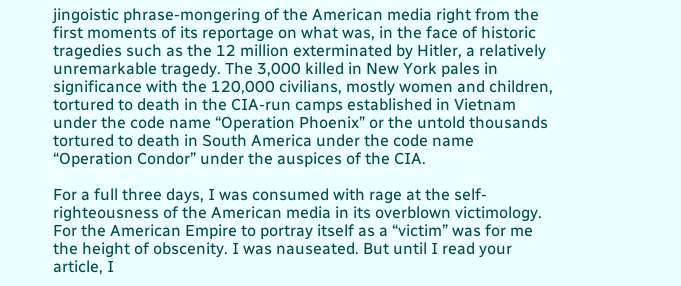jingoistic phrase-mongering of the American media right from the first moments of its reportage on what was, in the face of historic tragedies such as the 12 million exterminated by Hitler, a relatively unremarkable tragedy. The 3,000 killed in New York pales in significance with the 120,000 civilians, mostly women and children, tortured to death in the CIA-run camps established in Vietnam under the code name “Operation Phoenix” or the untold thousands tortured to death in South America under the code name “Operation Condor” under the auspices of the CIA.

For a full three days, I was consumed with rage at the self-righteousness of the American media in its overblown victimology. For the American Empire to portray itself as a “victim” was for me the height of obscenity. I was nauseated. But until I read your article, I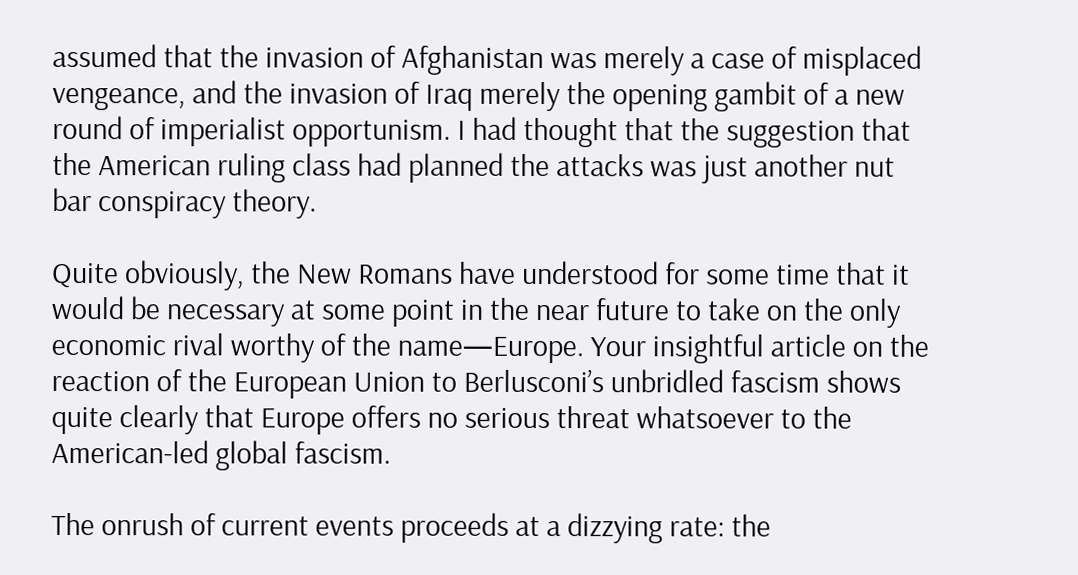assumed that the invasion of Afghanistan was merely a case of misplaced vengeance, and the invasion of Iraq merely the opening gambit of a new round of imperialist opportunism. I had thought that the suggestion that the American ruling class had planned the attacks was just another nut bar conspiracy theory.

Quite obviously, the New Romans have understood for some time that it would be necessary at some point in the near future to take on the only economic rival worthy of the name—Europe. Your insightful article on the reaction of the European Union to Berlusconi’s unbridled fascism shows quite clearly that Europe offers no serious threat whatsoever to the American-led global fascism.

The onrush of current events proceeds at a dizzying rate: the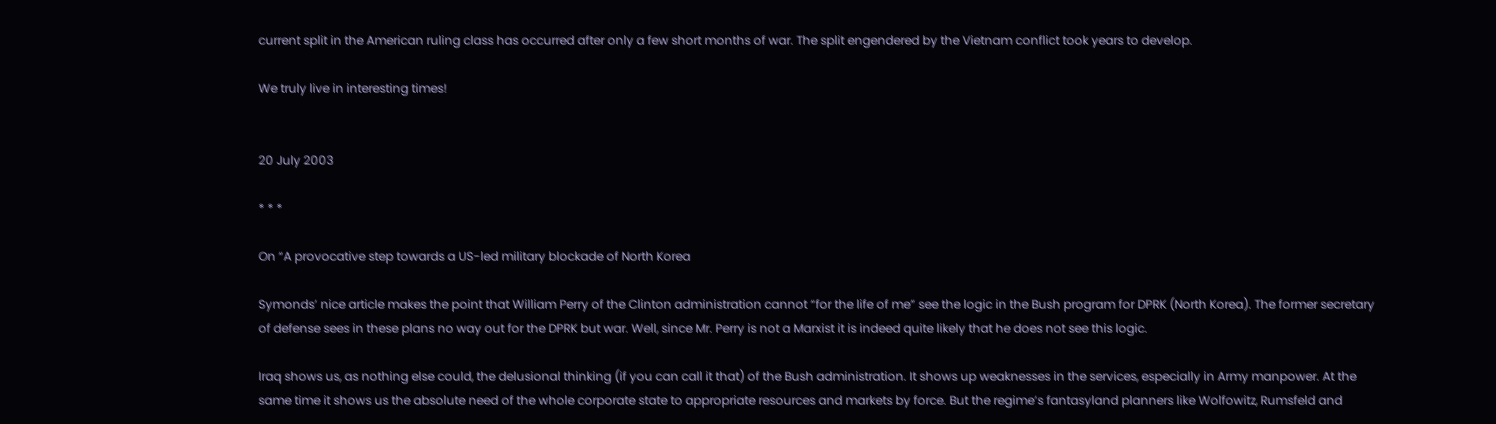current split in the American ruling class has occurred after only a few short months of war. The split engendered by the Vietnam conflict took years to develop.

We truly live in interesting times!


20 July 2003

* * *

On “A provocative step towards a US-led military blockade of North Korea

Symonds’ nice article makes the point that William Perry of the Clinton administration cannot “for the life of me” see the logic in the Bush program for DPRK (North Korea). The former secretary of defense sees in these plans no way out for the DPRK but war. Well, since Mr. Perry is not a Marxist it is indeed quite likely that he does not see this logic.

Iraq shows us, as nothing else could, the delusional thinking (if you can call it that) of the Bush administration. It shows up weaknesses in the services, especially in Army manpower. At the same time it shows us the absolute need of the whole corporate state to appropriate resources and markets by force. But the regime’s fantasyland planners like Wolfowitz, Rumsfeld and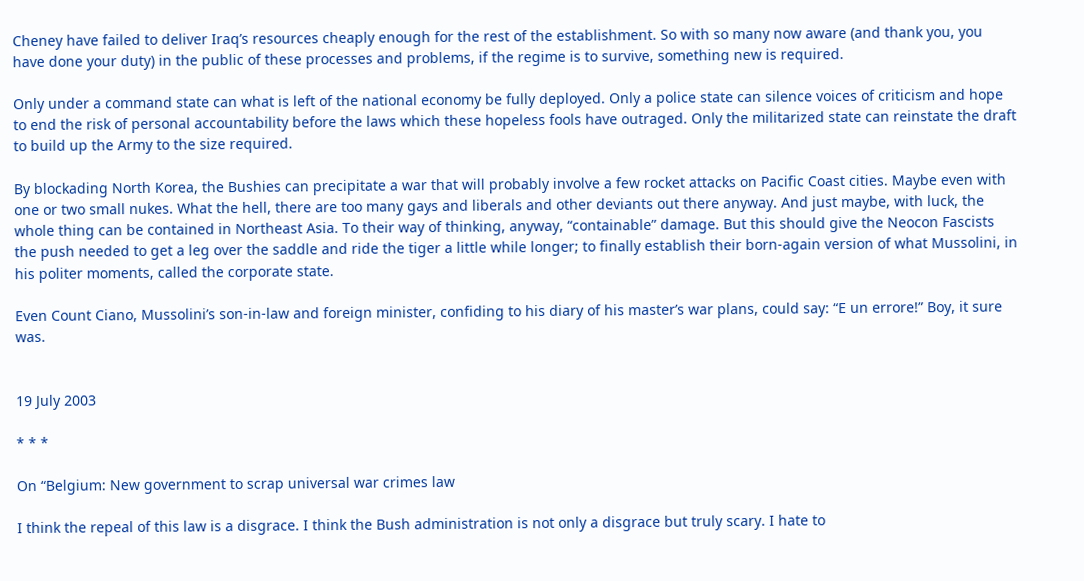Cheney have failed to deliver Iraq’s resources cheaply enough for the rest of the establishment. So with so many now aware (and thank you, you have done your duty) in the public of these processes and problems, if the regime is to survive, something new is required.

Only under a command state can what is left of the national economy be fully deployed. Only a police state can silence voices of criticism and hope to end the risk of personal accountability before the laws which these hopeless fools have outraged. Only the militarized state can reinstate the draft to build up the Army to the size required.

By blockading North Korea, the Bushies can precipitate a war that will probably involve a few rocket attacks on Pacific Coast cities. Maybe even with one or two small nukes. What the hell, there are too many gays and liberals and other deviants out there anyway. And just maybe, with luck, the whole thing can be contained in Northeast Asia. To their way of thinking, anyway, “containable” damage. But this should give the Neocon Fascists the push needed to get a leg over the saddle and ride the tiger a little while longer; to finally establish their born-again version of what Mussolini, in his politer moments, called the corporate state.

Even Count Ciano, Mussolini’s son-in-law and foreign minister, confiding to his diary of his master’s war plans, could say: “E un errore!” Boy, it sure was.


19 July 2003

* * *

On “Belgium: New government to scrap universal war crimes law

I think the repeal of this law is a disgrace. I think the Bush administration is not only a disgrace but truly scary. I hate to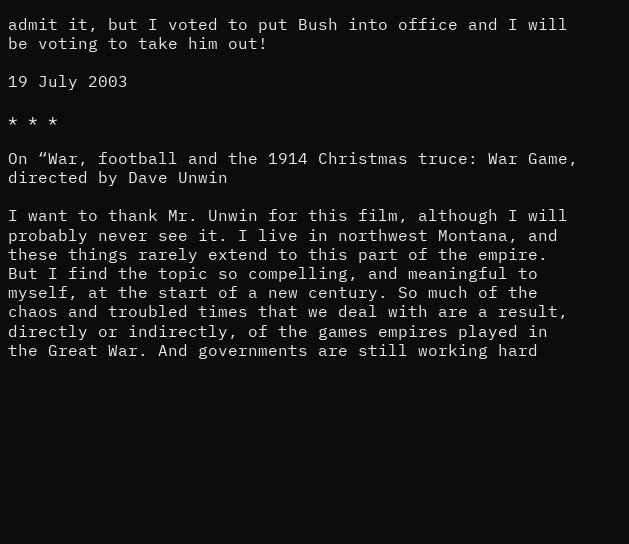admit it, but I voted to put Bush into office and I will be voting to take him out!

19 July 2003

* * *

On “War, football and the 1914 Christmas truce: War Game, directed by Dave Unwin

I want to thank Mr. Unwin for this film, although I will probably never see it. I live in northwest Montana, and these things rarely extend to this part of the empire. But I find the topic so compelling, and meaningful to myself, at the start of a new century. So much of the chaos and troubled times that we deal with are a result, directly or indirectly, of the games empires played in the Great War. And governments are still working hard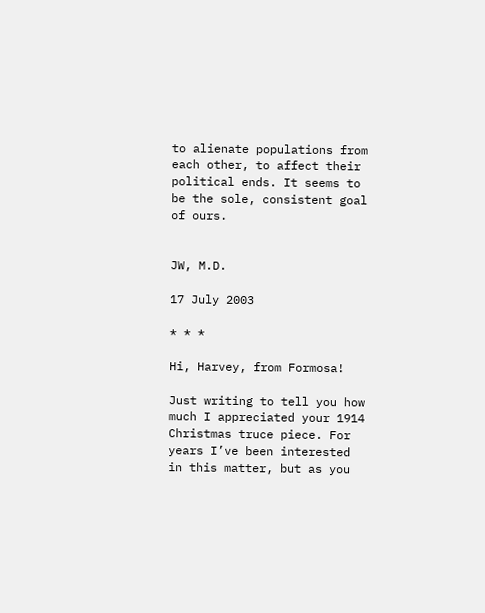to alienate populations from each other, to affect their political ends. It seems to be the sole, consistent goal of ours.


JW, M.D.

17 July 2003

* * *

Hi, Harvey, from Formosa!

Just writing to tell you how much I appreciated your 1914 Christmas truce piece. For years I’ve been interested in this matter, but as you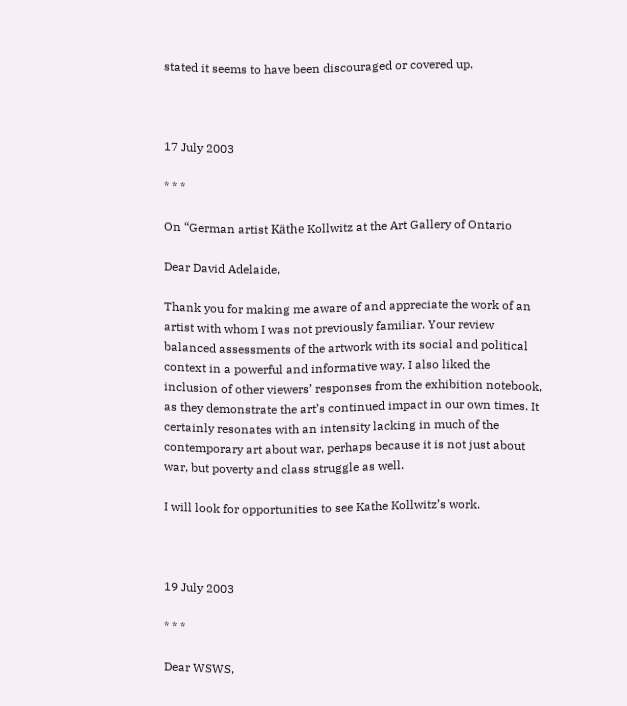stated it seems to have been discouraged or covered up.



17 July 2003

* * *

On “German artist Käthe Kollwitz at the Art Gallery of Ontario

Dear David Adelaide,

Thank you for making me aware of and appreciate the work of an artist with whom I was not previously familiar. Your review balanced assessments of the artwork with its social and political context in a powerful and informative way. I also liked the inclusion of other viewers’ responses from the exhibition notebook, as they demonstrate the art’s continued impact in our own times. It certainly resonates with an intensity lacking in much of the contemporary art about war, perhaps because it is not just about war, but poverty and class struggle as well.

I will look for opportunities to see Kathe Kollwitz’s work.



19 July 2003

* * *

Dear WSWS,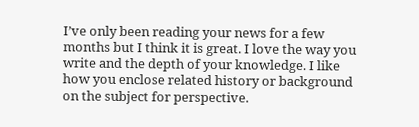I’ve only been reading your news for a few months but I think it is great. I love the way you write and the depth of your knowledge. I like how you enclose related history or background on the subject for perspective.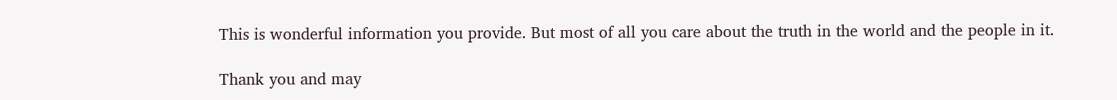This is wonderful information you provide. But most of all you care about the truth in the world and the people in it.

Thank you and may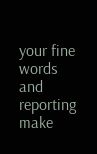your fine words and reporting make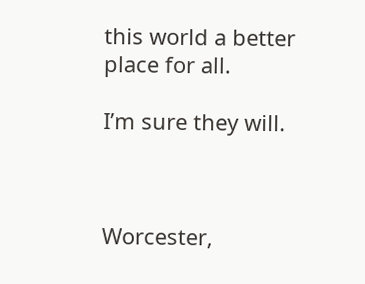this world a better place for all.

I’m sure they will.



Worcester,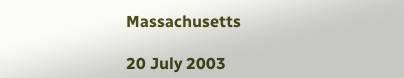Massachusetts

20 July 2003